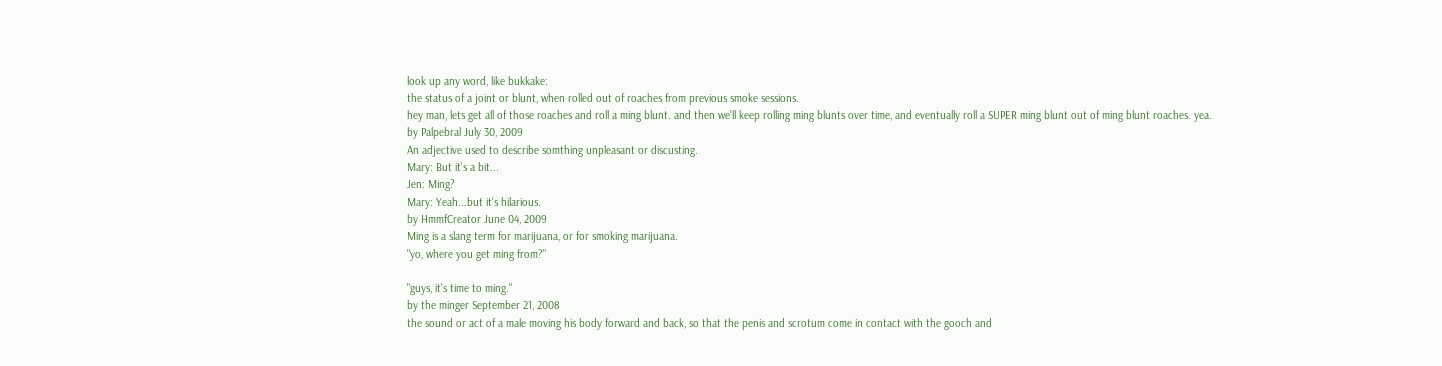look up any word, like bukkake:
the status of a joint or blunt, when rolled out of roaches from previous smoke sessions.
hey man, lets get all of those roaches and roll a ming blunt. and then we'll keep rolling ming blunts over time, and eventually roll a SUPER ming blunt out of ming blunt roaches. yea.
by Palpebral July 30, 2009
An adjective used to describe somthing unpleasant or discusting.
Mary: But it's a bit...
Jen: Ming?
Mary: Yeah...but it's hilarious.
by HmmfCreator June 04, 2009
Ming is a slang term for marijuana, or for smoking marijuana.
"yo, where you get ming from?"

"guys, it's time to ming."
by the minger September 21, 2008
the sound or act of a male moving his body forward and back, so that the penis and scrotum come in contact with the gooch and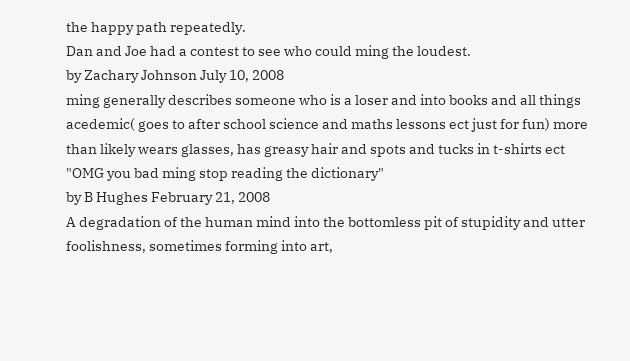the happy path repeatedly.
Dan and Joe had a contest to see who could ming the loudest.
by Zachary Johnson July 10, 2008
ming generally describes someone who is a loser and into books and all things acedemic( goes to after school science and maths lessons ect just for fun) more than likely wears glasses, has greasy hair and spots and tucks in t-shirts ect
"OMG you bad ming stop reading the dictionary"
by B Hughes February 21, 2008
A degradation of the human mind into the bottomless pit of stupidity and utter foolishness, sometimes forming into art,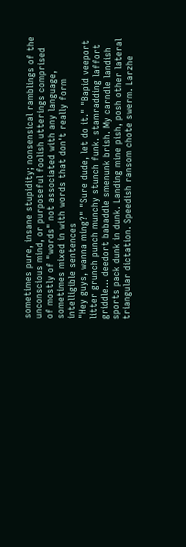sometimes pure, insane stupidity; nonsensical ramblings of the unconscious mind, or purposeful foolish utterings comprised of mostly of "words" not associated with any language, sometimes mixed in with words that don't really form intelligible sentences
"Hey guys, wanna ming?" "Sure dude, let do it." "Bapid veeport litter grunch punch munchy stunch funk. stamradding laffort griddle... deedort babaddle smenunk brish. My carndle landish sports pack dunk in dunk. Landing mine pish, posh other lateral triangular dictation. Speedish ransom chote swerm. Larzhe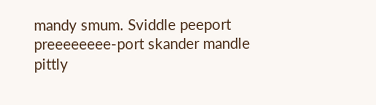mandy smum. Sviddle peeport preeeeeeee-port skander mandle pittly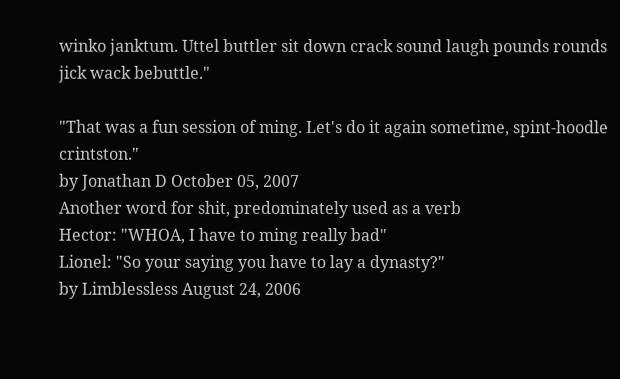winko janktum. Uttel buttler sit down crack sound laugh pounds rounds jick wack bebuttle."

"That was a fun session of ming. Let's do it again sometime, spint-hoodle crintston."
by Jonathan D October 05, 2007
Another word for shit, predominately used as a verb
Hector: "WHOA, I have to ming really bad"
Lionel: "So your saying you have to lay a dynasty?"
by Limblessless August 24, 2006